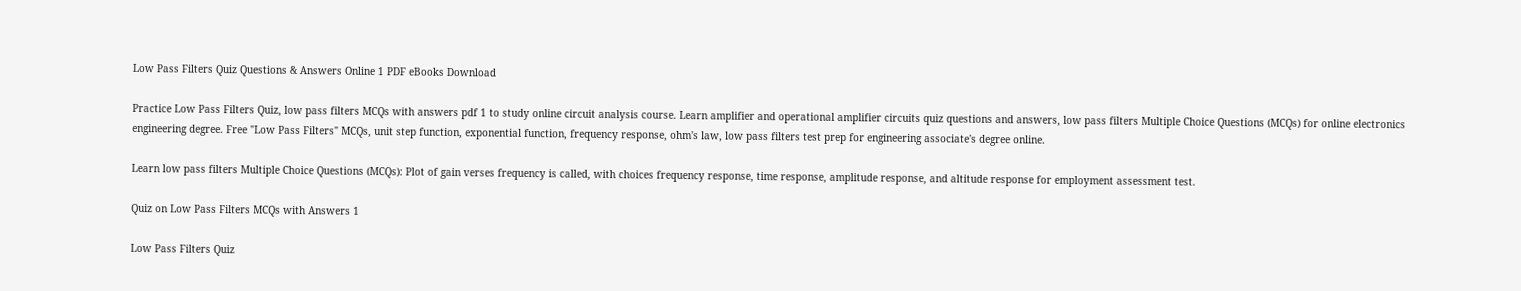Low Pass Filters Quiz Questions & Answers Online 1 PDF eBooks Download

Practice Low Pass Filters Quiz, low pass filters MCQs with answers pdf 1 to study online circuit analysis course. Learn amplifier and operational amplifier circuits quiz questions and answers, low pass filters Multiple Choice Questions (MCQs) for online electronics engineering degree. Free "Low Pass Filters" MCQs, unit step function, exponential function, frequency response, ohm's law, low pass filters test prep for engineering associate's degree online.

Learn low pass filters Multiple Choice Questions (MCQs): Plot of gain verses frequency is called, with choices frequency response, time response, amplitude response, and altitude response for employment assessment test.

Quiz on Low Pass Filters MCQs with Answers 1

Low Pass Filters Quiz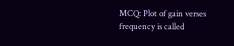MCQ: Plot of gain verses frequency is called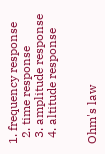1. frequency response
  2. time response
  3. amplitude response
  4. altitude response


Ohm's law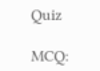Quiz

MCQ: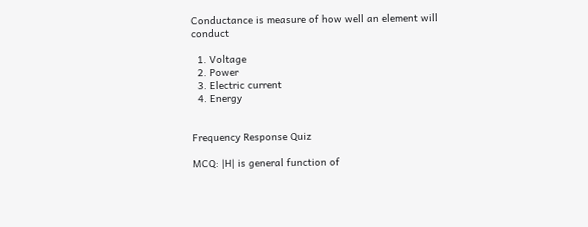Conductance is measure of how well an element will conduct

  1. Voltage
  2. Power
  3. Electric current
  4. Energy


Frequency Response Quiz

MCQ: |H| is general function of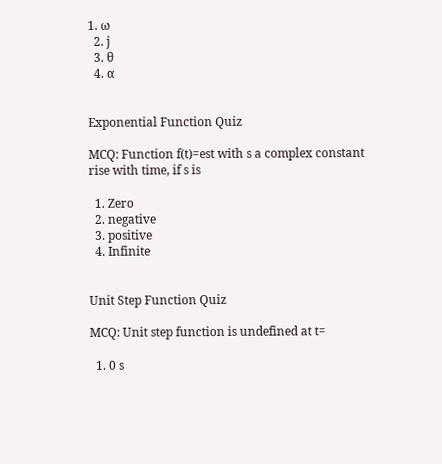1. ω
  2. j
  3. θ
  4. α


Exponential Function Quiz

MCQ: Function f(t)=est with s a complex constant rise with time, if s is

  1. Zero
  2. negative
  3. positive
  4. Infinite


Unit Step Function Quiz

MCQ: Unit step function is undefined at t=

  1. 0 s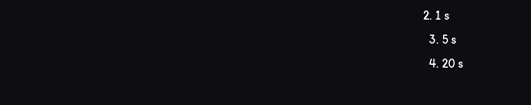2. 1 s
  3. 5 s
  4. 20 s